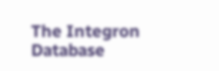The Integron Database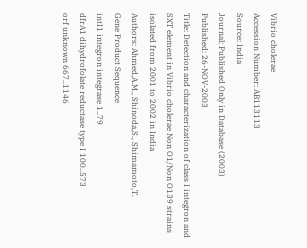Vibrio cholerae
Accession Number: AB113113
Source: India
Journal: Published Only in Database (2003)
Published: 26-NOV-2003
Title: Detection and characterization of class I integron and SXT element in Vibrio cholerae Non O1/Non O139 strains isolated from 2001 to 2002 in India
Authors: Ahmed,A.M., Shinoda,S., Shimamoto,T.
Gene Product Sequence
intI1 integron integrase 1..79
dfrA1 dihydrofolate reductase type I 100..573
orf unknown 667..1146